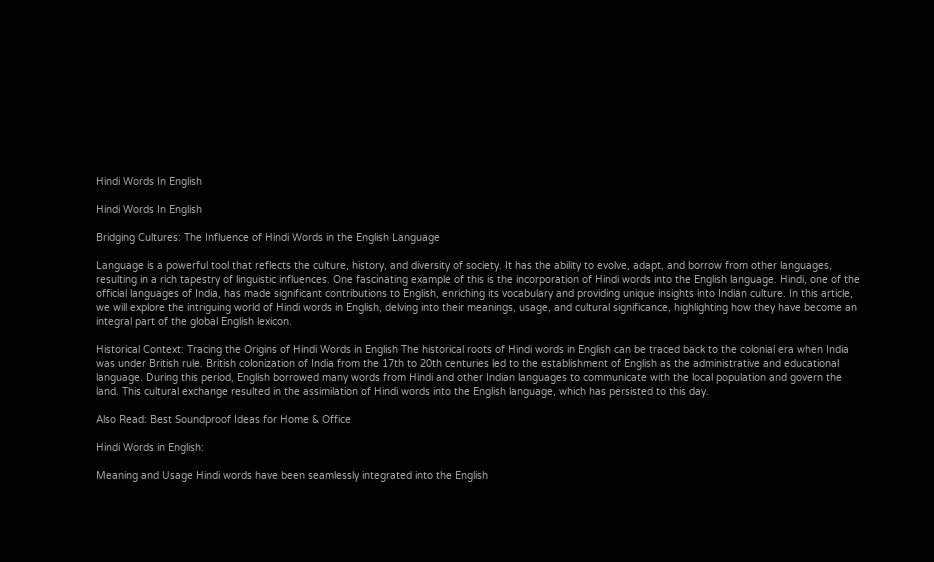Hindi Words In English

Hindi Words In English

Bridging Cultures: The Influence of Hindi Words in the English Language

Language is a powerful tool that reflects the culture, history, and diversity of society. It has the ability to evolve, adapt, and borrow from other languages, resulting in a rich tapestry of linguistic influences. One fascinating example of this is the incorporation of Hindi words into the English language. Hindi, one of the official languages of India, has made significant contributions to English, enriching its vocabulary and providing unique insights into Indian culture. In this article, we will explore the intriguing world of Hindi words in English, delving into their meanings, usage, and cultural significance, highlighting how they have become an integral part of the global English lexicon.

Historical Context: Tracing the Origins of Hindi Words in English The historical roots of Hindi words in English can be traced back to the colonial era when India was under British rule. British colonization of India from the 17th to 20th centuries led to the establishment of English as the administrative and educational language. During this period, English borrowed many words from Hindi and other Indian languages to communicate with the local population and govern the land. This cultural exchange resulted in the assimilation of Hindi words into the English language, which has persisted to this day.

Also Read: Best Soundproof Ideas for Home & Office

Hindi Words in English:

Meaning and Usage Hindi words have been seamlessly integrated into the English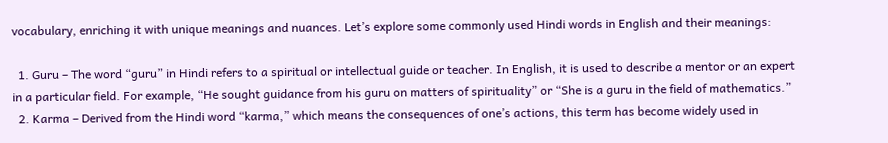vocabulary, enriching it with unique meanings and nuances. Let’s explore some commonly used Hindi words in English and their meanings:

  1. Guru – The word “guru” in Hindi refers to a spiritual or intellectual guide or teacher. In English, it is used to describe a mentor or an expert in a particular field. For example, “He sought guidance from his guru on matters of spirituality” or “She is a guru in the field of mathematics.”
  2. Karma – Derived from the Hindi word “karma,” which means the consequences of one’s actions, this term has become widely used in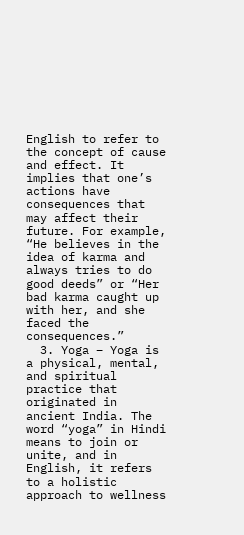English to refer to the concept of cause and effect. It implies that one’s actions have consequences that may affect their future. For example, “He believes in the idea of karma and always tries to do good deeds” or “Her bad karma caught up with her, and she faced the consequences.”
  3. Yoga – Yoga is a physical, mental, and spiritual practice that originated in ancient India. The word “yoga” in Hindi means to join or unite, and in English, it refers to a holistic approach to wellness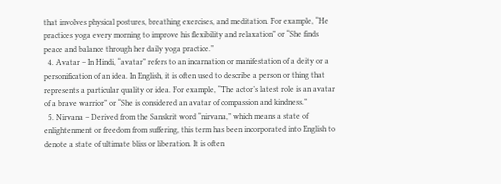that involves physical postures, breathing exercises, and meditation. For example, “He practices yoga every morning to improve his flexibility and relaxation” or “She finds peace and balance through her daily yoga practice.”
  4. Avatar – In Hindi, “avatar” refers to an incarnation or manifestation of a deity or a personification of an idea. In English, it is often used to describe a person or thing that represents a particular quality or idea. For example, “The actor’s latest role is an avatar of a brave warrior” or “She is considered an avatar of compassion and kindness.”
  5. Nirvana – Derived from the Sanskrit word “nirvana,” which means a state of enlightenment or freedom from suffering, this term has been incorporated into English to denote a state of ultimate bliss or liberation. It is often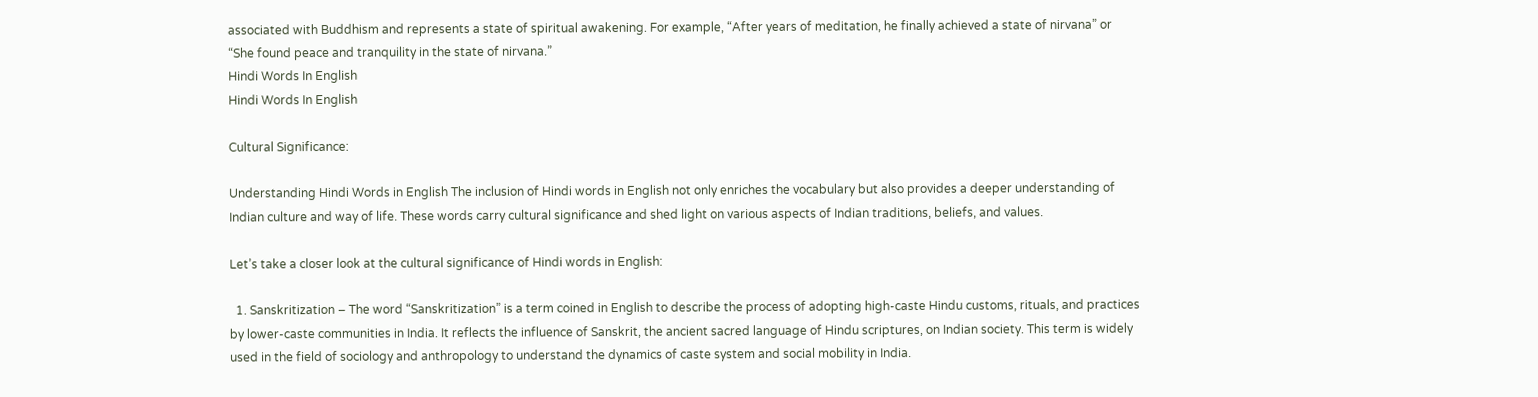associated with Buddhism and represents a state of spiritual awakening. For example, “After years of meditation, he finally achieved a state of nirvana” or “She found peace and tranquility in the state of nirvana.”
Hindi Words In English
Hindi Words In English

Cultural Significance:

Understanding Hindi Words in English The inclusion of Hindi words in English not only enriches the vocabulary but also provides a deeper understanding of Indian culture and way of life. These words carry cultural significance and shed light on various aspects of Indian traditions, beliefs, and values.

Let’s take a closer look at the cultural significance of Hindi words in English:

  1. Sanskritization – The word “Sanskritization” is a term coined in English to describe the process of adopting high-caste Hindu customs, rituals, and practices by lower-caste communities in India. It reflects the influence of Sanskrit, the ancient sacred language of Hindu scriptures, on Indian society. This term is widely used in the field of sociology and anthropology to understand the dynamics of caste system and social mobility in India.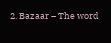2. Bazaar – The word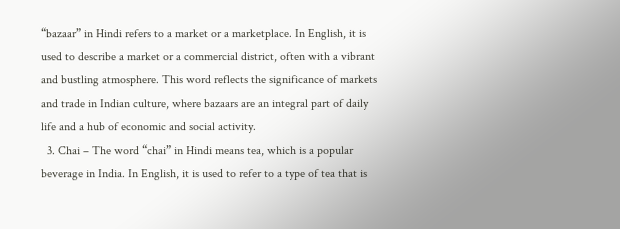“bazaar” in Hindi refers to a market or a marketplace. In English, it is used to describe a market or a commercial district, often with a vibrant and bustling atmosphere. This word reflects the significance of markets and trade in Indian culture, where bazaars are an integral part of daily life and a hub of economic and social activity.
  3. Chai – The word “chai” in Hindi means tea, which is a popular beverage in India. In English, it is used to refer to a type of tea that is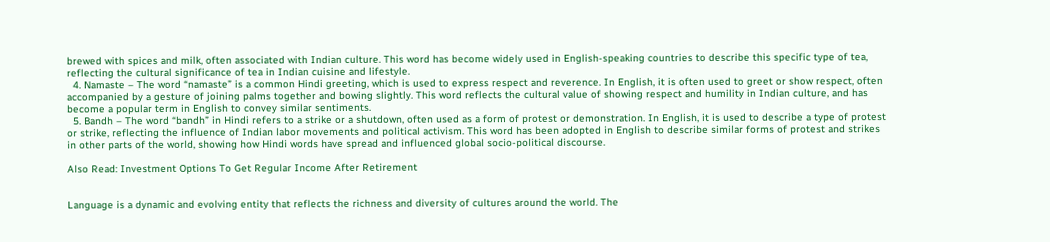brewed with spices and milk, often associated with Indian culture. This word has become widely used in English-speaking countries to describe this specific type of tea, reflecting the cultural significance of tea in Indian cuisine and lifestyle.
  4. Namaste – The word “namaste” is a common Hindi greeting, which is used to express respect and reverence. In English, it is often used to greet or show respect, often accompanied by a gesture of joining palms together and bowing slightly. This word reflects the cultural value of showing respect and humility in Indian culture, and has become a popular term in English to convey similar sentiments.
  5. Bandh – The word “bandh” in Hindi refers to a strike or a shutdown, often used as a form of protest or demonstration. In English, it is used to describe a type of protest or strike, reflecting the influence of Indian labor movements and political activism. This word has been adopted in English to describe similar forms of protest and strikes in other parts of the world, showing how Hindi words have spread and influenced global socio-political discourse.

Also Read: Investment Options To Get Regular Income After Retirement


Language is a dynamic and evolving entity that reflects the richness and diversity of cultures around the world. The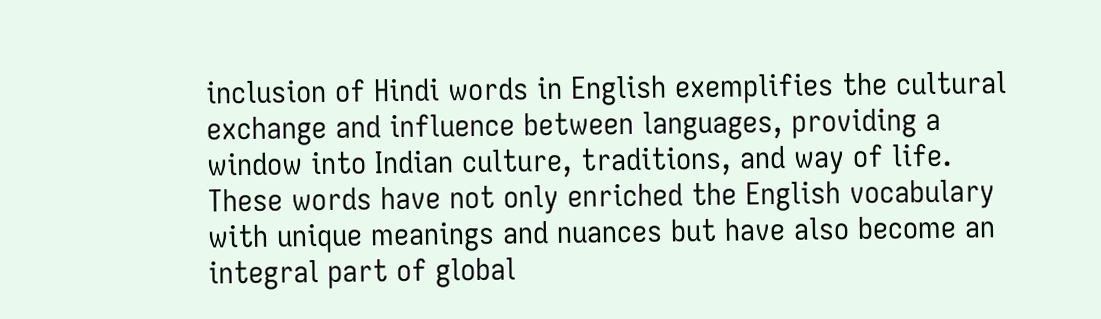inclusion of Hindi words in English exemplifies the cultural exchange and influence between languages, providing a window into Indian culture, traditions, and way of life. These words have not only enriched the English vocabulary with unique meanings and nuances but have also become an integral part of global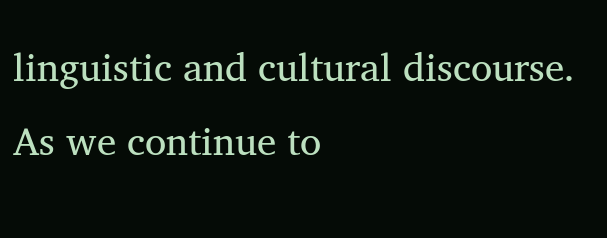linguistic and cultural discourse. As we continue to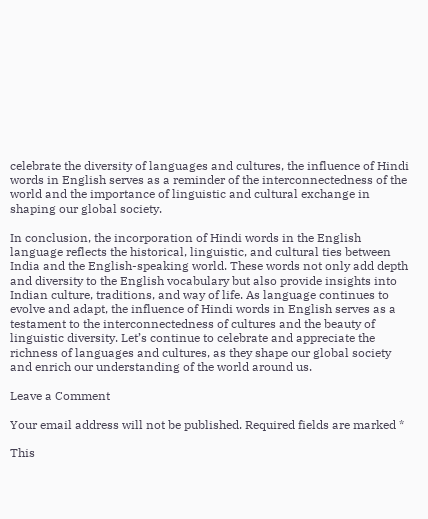celebrate the diversity of languages and cultures, the influence of Hindi words in English serves as a reminder of the interconnectedness of the world and the importance of linguistic and cultural exchange in shaping our global society.

In conclusion, the incorporation of Hindi words in the English language reflects the historical, linguistic, and cultural ties between India and the English-speaking world. These words not only add depth and diversity to the English vocabulary but also provide insights into Indian culture, traditions, and way of life. As language continues to evolve and adapt, the influence of Hindi words in English serves as a testament to the interconnectedness of cultures and the beauty of linguistic diversity. Let’s continue to celebrate and appreciate the richness of languages and cultures, as they shape our global society and enrich our understanding of the world around us.

Leave a Comment

Your email address will not be published. Required fields are marked *

This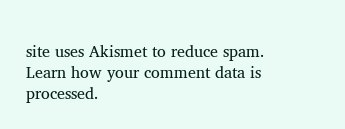site uses Akismet to reduce spam. Learn how your comment data is processed.